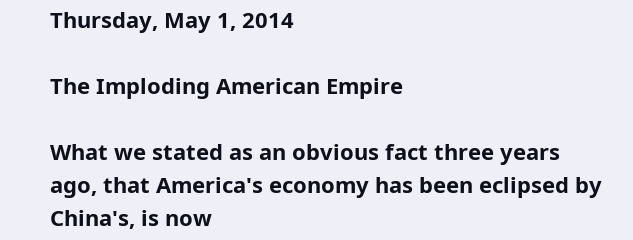Thursday, May 1, 2014

The Imploding American Empire

What we stated as an obvious fact three years ago, that America's economy has been eclipsed by China's, is now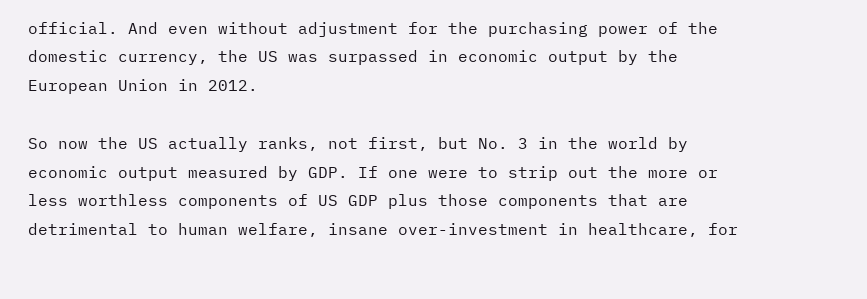official. And even without adjustment for the purchasing power of the domestic currency, the US was surpassed in economic output by the European Union in 2012.

So now the US actually ranks, not first, but No. 3 in the world by economic output measured by GDP. If one were to strip out the more or less worthless components of US GDP plus those components that are detrimental to human welfare, insane over-investment in healthcare, for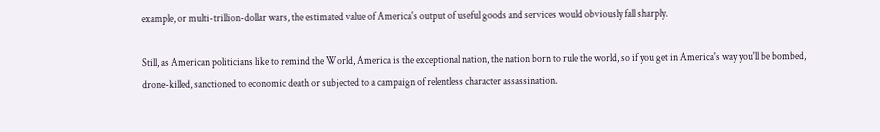example, or multi-trillion-dollar wars, the estimated value of America's output of useful goods and services would obviously fall sharply.

Still, as American politicians like to remind the World, America is the exceptional nation, the nation born to rule the world, so if you get in America's way you'll be bombed, drone-killed, sanctioned to economic death or subjected to a campaign of relentless character assassination.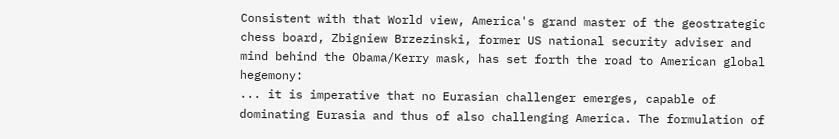Consistent with that World view, America's grand master of the geostrategic chess board, Zbigniew Brzezinski, former US national security adviser and mind behind the Obama/Kerry mask, has set forth the road to American global hegemony:
... it is imperative that no Eurasian challenger emerges, capable of dominating Eurasia and thus of also challenging America. The formulation of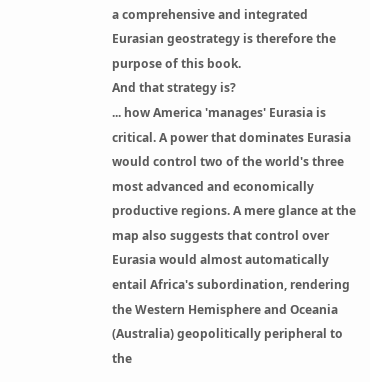a comprehensive and integrated Eurasian geostrategy is therefore the purpose of this book.
And that strategy is?
... how America 'manages' Eurasia is critical. A power that dominates Eurasia would control two of the world's three most advanced and economically productive regions. A mere glance at the map also suggests that control over Eurasia would almost automatically entail Africa's subordination, rendering the Western Hemisphere and Oceania (Australia) geopolitically peripheral to the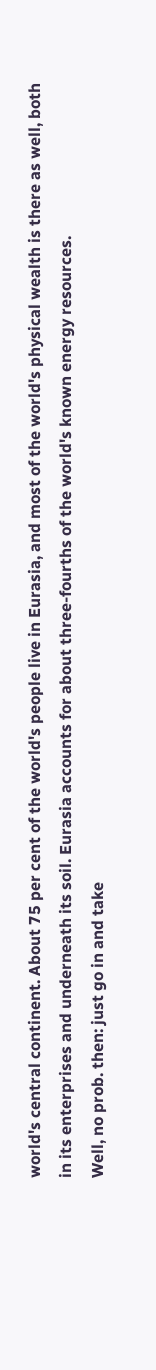world's central continent. About 75 per cent of the world's people live in Eurasia, and most of the world's physical wealth is there as well, both in its enterprises and underneath its soil. Eurasia accounts for about three-fourths of the world's known energy resources.
Well, no prob. then: just go in and take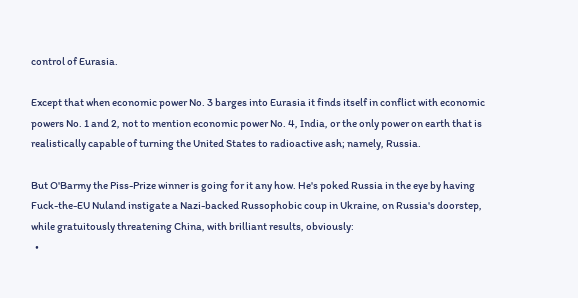control of Eurasia.

Except that when economic power No. 3 barges into Eurasia it finds itself in conflict with economic powers No. 1 and 2, not to mention economic power No. 4, India, or the only power on earth that is realistically capable of turning the United States to radioactive ash; namely, Russia.

But O'Barmy the Piss-Prize winner is going for it any how. He's poked Russia in the eye by having Fuck-the-EU Nuland instigate a Nazi-backed Russophobic coup in Ukraine, on Russia's doorstep, while gratuitously threatening China, with brilliant results, obviously:
  •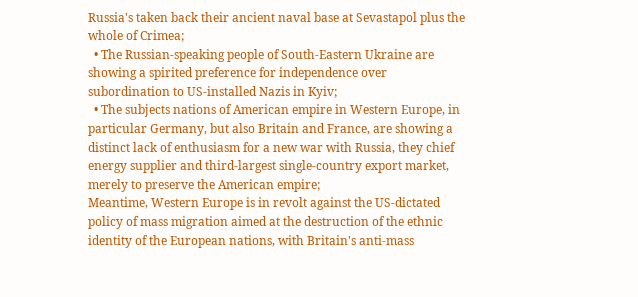Russia's taken back their ancient naval base at Sevastapol plus the whole of Crimea;
  • The Russian-speaking people of South-Eastern Ukraine are showing a spirited preference for independence over subordination to US-installed Nazis in Kyiv;
  • The subjects nations of American empire in Western Europe, in particular Germany, but also Britain and France, are showing a distinct lack of enthusiasm for a new war with Russia, they chief energy supplier and third-largest single-country export market, merely to preserve the American empire;
Meantime, Western Europe is in revolt against the US-dictated policy of mass migration aimed at the destruction of the ethnic identity of the European nations, with Britain's anti-mass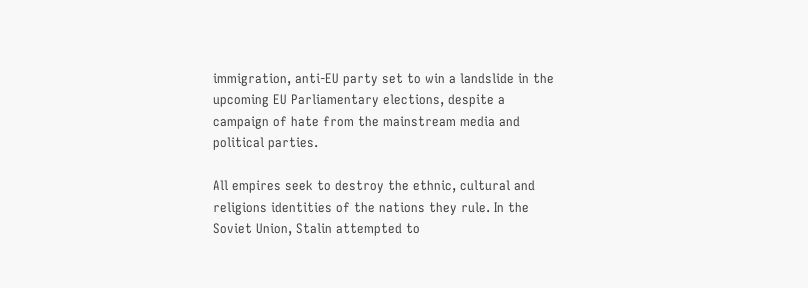immigration, anti-EU party set to win a landslide in the upcoming EU Parliamentary elections, despite a campaign of hate from the mainstream media and political parties.

All empires seek to destroy the ethnic, cultural and religions identities of the nations they rule. In the Soviet Union, Stalin attempted to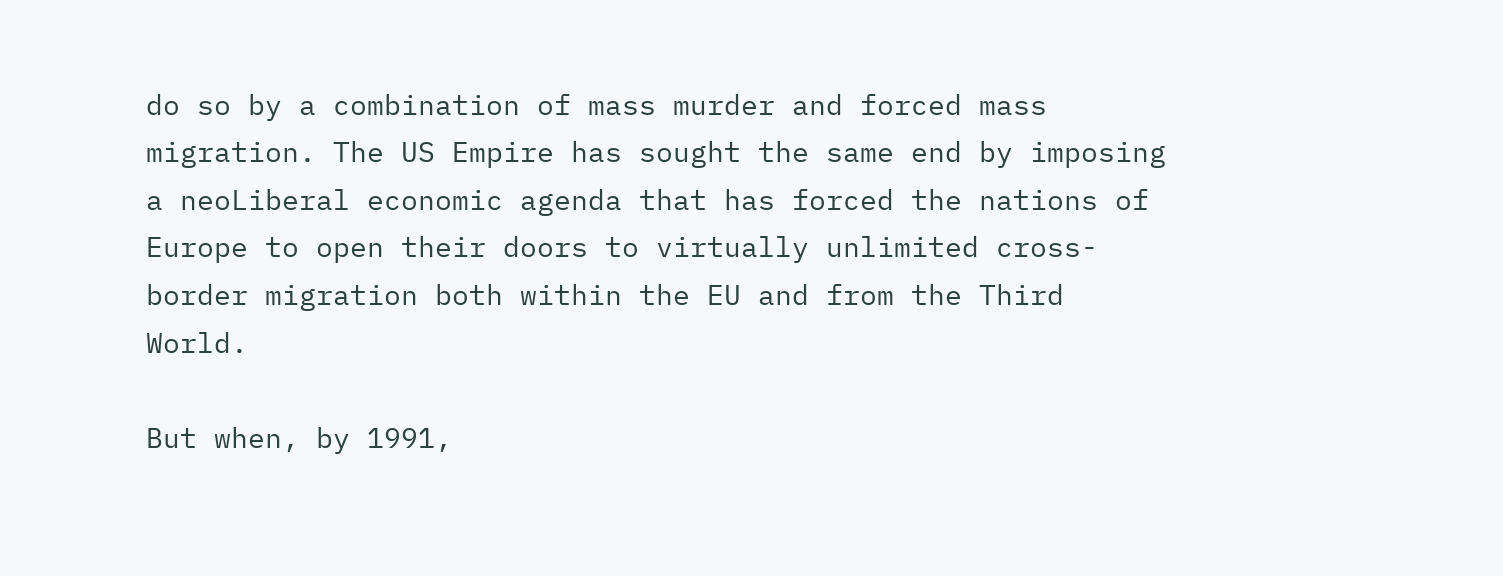do so by a combination of mass murder and forced mass migration. The US Empire has sought the same end by imposing a neoLiberal economic agenda that has forced the nations of Europe to open their doors to virtually unlimited cross-border migration both within the EU and from the Third World.

But when, by 1991,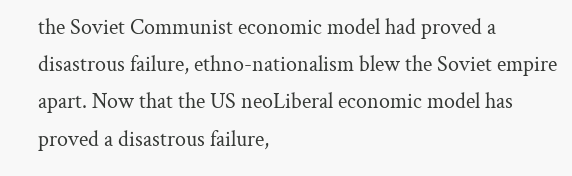the Soviet Communist economic model had proved a disastrous failure, ethno-nationalism blew the Soviet empire apart. Now that the US neoLiberal economic model has proved a disastrous failure,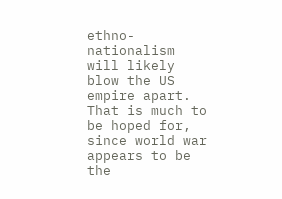ethno-nationalism will likely blow the US empire apart. That is much to be hoped for, since world war appears to be the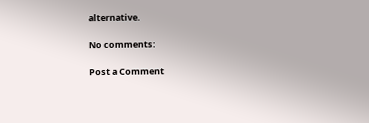alternative.

No comments:

Post a Comment